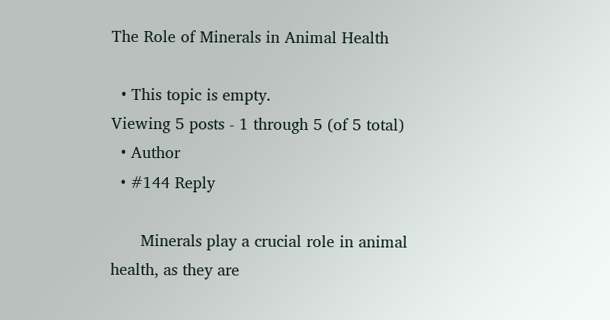The Role of Minerals in Animal Health

  • This topic is empty.
Viewing 5 posts - 1 through 5 (of 5 total)
  • Author
  • #144 Reply

      Minerals play a crucial role in animal health, as they are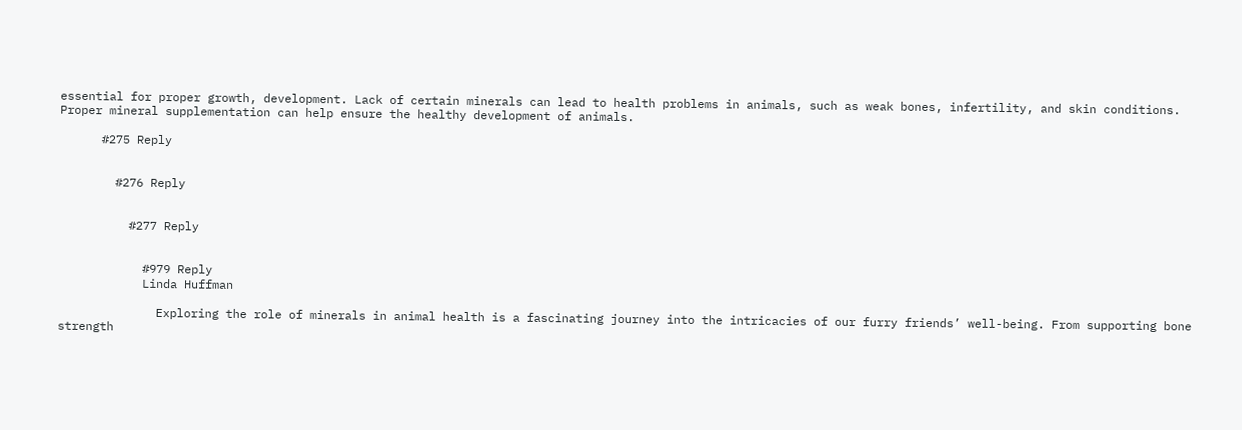essential for proper growth, development. Lack of certain minerals can lead to health problems in animals, such as weak bones, infertility, and skin conditions. Proper mineral supplementation can help ensure the healthy development of animals.

      #275 Reply


        #276 Reply


          #277 Reply


            #979 Reply
            Linda Huffman

              Exploring the role of minerals in animal health is a fascinating journey into the intricacies of our furry friends’ well-being. From supporting bone strength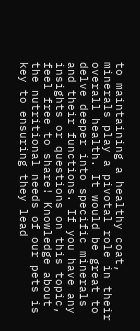to maintaining a healthy coat, minerals play a pivotal role in their overall health. It would be great to delve deeper into specific minerals and their functions. If you have any insights or questions on this topic, feel free to share! Knowledge about the nutritional needs of our pets is key to ensuring they lead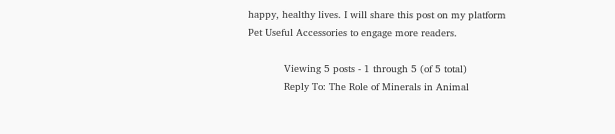happy, healthy lives. I will share this post on my platform Pet Useful Accessories to engage more readers.

            Viewing 5 posts - 1 through 5 (of 5 total)
            Reply To: The Role of Minerals in Animal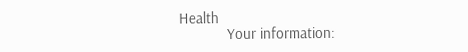Health
            Your information: